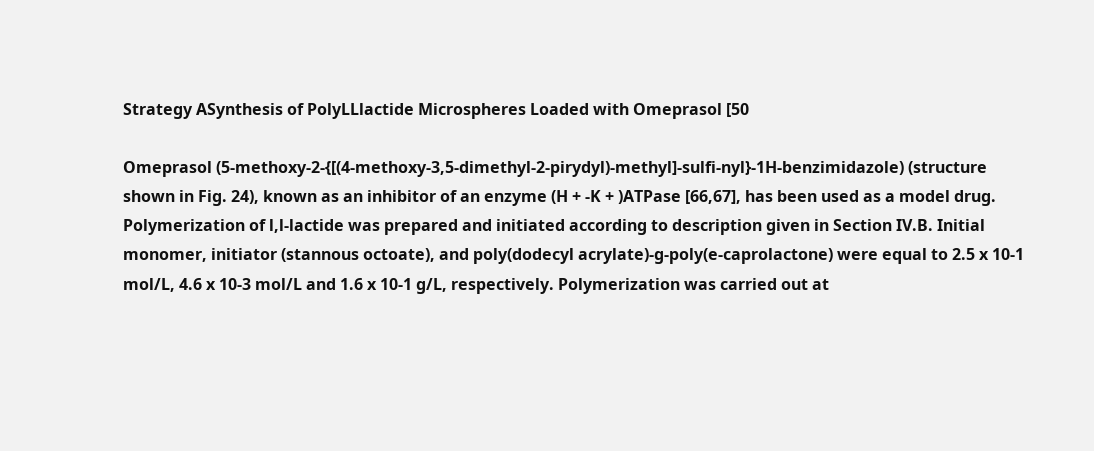Strategy ASynthesis of PolyLLlactide Microspheres Loaded with Omeprasol [50

Omeprasol (5-methoxy-2-{[(4-methoxy-3,5-dimethyl-2-pirydyl)-methyl]-sulfi-nyl}-1H-benzimidazole) (structure shown in Fig. 24), known as an inhibitor of an enzyme (H + -K + )ATPase [66,67], has been used as a model drug. Polymerization of l,l-lactide was prepared and initiated according to description given in Section IV.B. Initial monomer, initiator (stannous octoate), and poly(dodecyl acrylate)-g-poly(e-caprolactone) were equal to 2.5 x 10-1 mol/L, 4.6 x 10-3 mol/L and 1.6 x 10-1 g/L, respectively. Polymerization was carried out at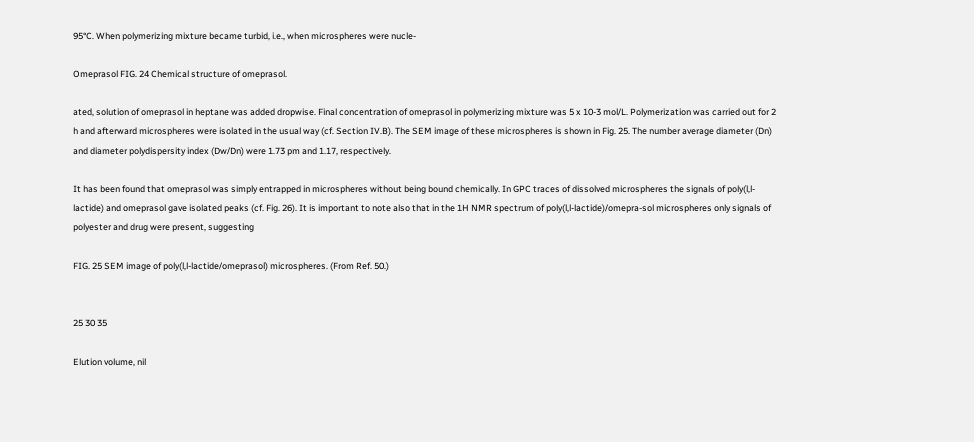95°C. When polymerizing mixture became turbid, i.e., when microspheres were nucle-

Omeprasol FIG. 24 Chemical structure of omeprasol.

ated, solution of omeprasol in heptane was added dropwise. Final concentration of omeprasol in polymerizing mixture was 5 x 10-3 mol/L. Polymerization was carried out for 2 h and afterward microspheres were isolated in the usual way (cf. Section IV.B). The SEM image of these microspheres is shown in Fig. 25. The number average diameter (Dn) and diameter polydispersity index (Dw/Dn) were 1.73 pm and 1.17, respectively.

It has been found that omeprasol was simply entrapped in microspheres without being bound chemically. In GPC traces of dissolved microspheres the signals of poly(l,l-lactide) and omeprasol gave isolated peaks (cf. Fig. 26). It is important to note also that in the 1H NMR spectrum of poly(l,l-lactide)/omepra-sol microspheres only signals of polyester and drug were present, suggesting

FIG. 25 SEM image of poly(l,l-lactide/omeprasol) microspheres. (From Ref. 50.)


25 30 35

Elution volume, nil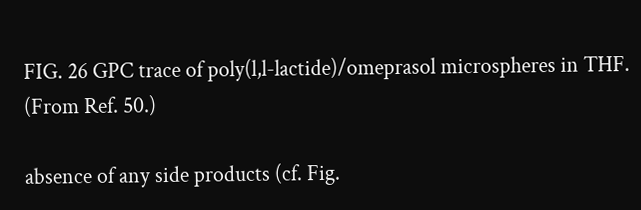FIG. 26 GPC trace of poly(l,l-lactide)/omeprasol microspheres in THF. (From Ref. 50.)

absence of any side products (cf. Fig.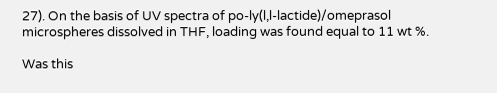27). On the basis of UV spectra of po-ly(l,l-lactide)/omeprasol microspheres dissolved in THF, loading was found equal to 11 wt %.

Was this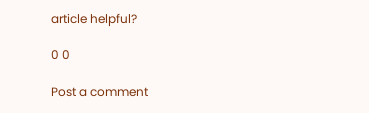article helpful?

0 0

Post a comment